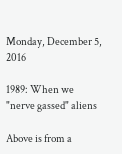Monday, December 5, 2016

1989: When we "nerve gassed" aliens

Above is from a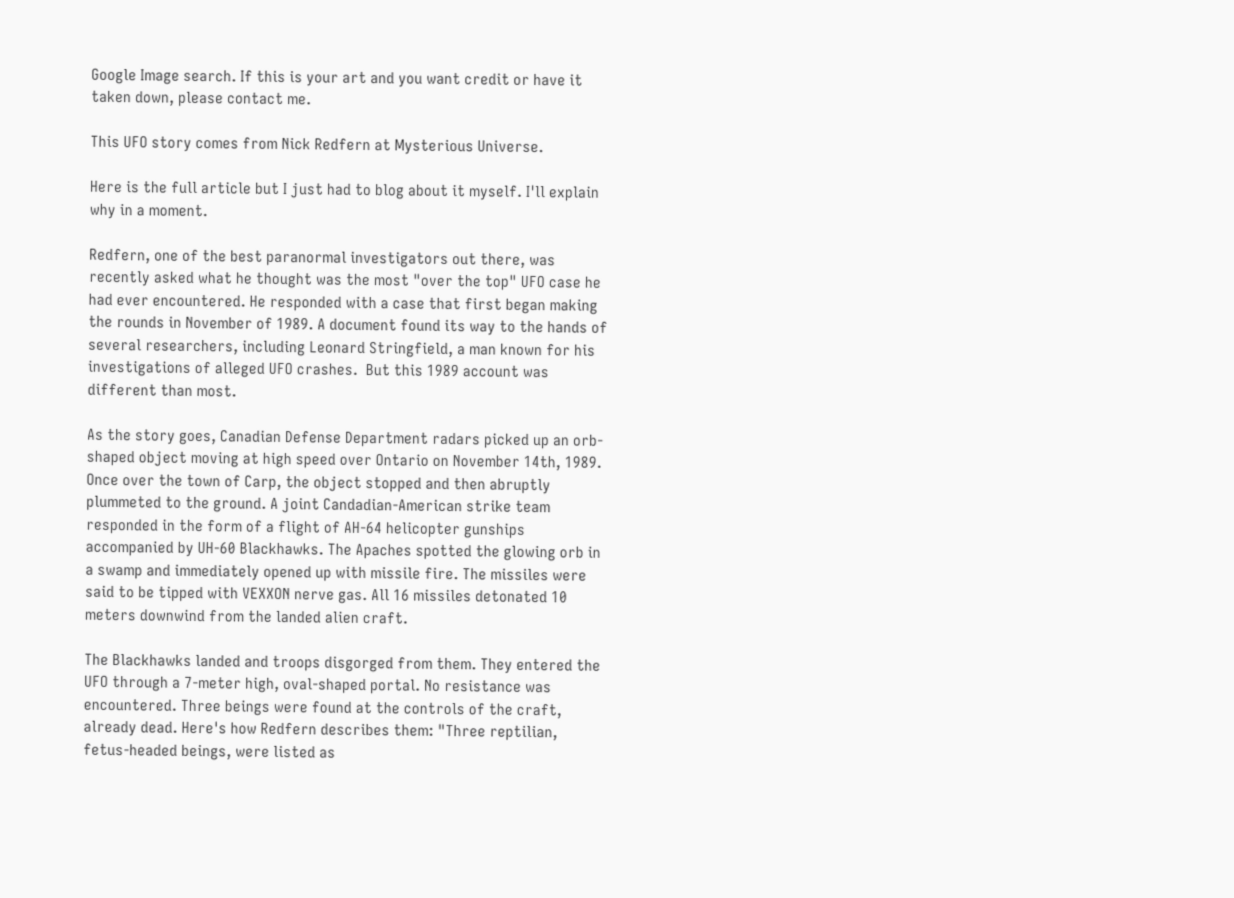Google Image search. If this is your art and you want credit or have it taken down, please contact me.

This UFO story comes from Nick Redfern at Mysterious Universe.

Here is the full article but I just had to blog about it myself. I'll explain why in a moment.

Redfern, one of the best paranormal investigators out there, was recently asked what he thought was the most "over the top" UFO case he had ever encountered. He responded with a case that first began making the rounds in November of 1989. A document found its way to the hands of several researchers, including Leonard Stringfield, a man known for his investigations of alleged UFO crashes.  But this 1989 account was different than most.

As the story goes, Canadian Defense Department radars picked up an orb-shaped object moving at high speed over Ontario on November 14th, 1989. Once over the town of Carp, the object stopped and then abruptly plummeted to the ground. A joint Candadian-American strike team responded in the form of a flight of AH-64 helicopter gunships accompanied by UH-60 Blackhawks. The Apaches spotted the glowing orb in a swamp and immediately opened up with missile fire. The missiles were said to be tipped with VEXXON nerve gas. All 16 missiles detonated 10 meters downwind from the landed alien craft.

The Blackhawks landed and troops disgorged from them. They entered the UFO through a 7-meter high, oval-shaped portal. No resistance was encountered. Three beings were found at the controls of the craft, already dead. Here's how Redfern describes them: "Three reptilian, fetus-headed beings, were listed as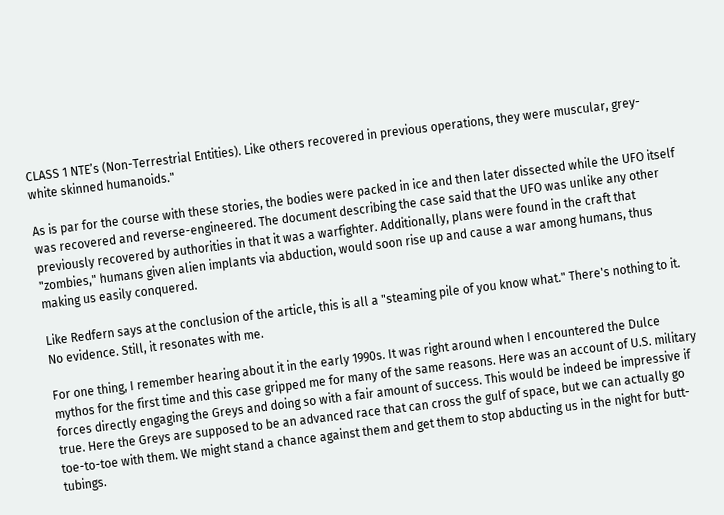CLASS 1 NTE’s (Non-Terrestrial Entities). Like others recovered in previous operations, they were muscular, grey-white skinned humanoids."

As is par for the course with these stories, the bodies were packed in ice and then later dissected while the UFO itself was recovered and reverse-engineered. The document describing the case said that the UFO was unlike any other previously recovered by authorities in that it was a warfighter. Additionally, plans were found in the craft that "zombies," humans given alien implants via abduction, would soon rise up and cause a war among humans, thus making us easily conquered.

Like Redfern says at the conclusion of the article, this is all a "steaming pile of you know what." There's nothing to it. No evidence. Still, it resonates with me.

For one thing, I remember hearing about it in the early 1990s. It was right around when I encountered the Dulce mythos for the first time and this case gripped me for many of the same reasons. Here was an account of U.S. military forces directly engaging the Greys and doing so with a fair amount of success. This would be indeed be impressive if true. Here the Greys are supposed to be an advanced race that can cross the gulf of space, but we can actually go toe-to-toe with them. We might stand a chance against them and get them to stop abducting us in the night for butt-tubings.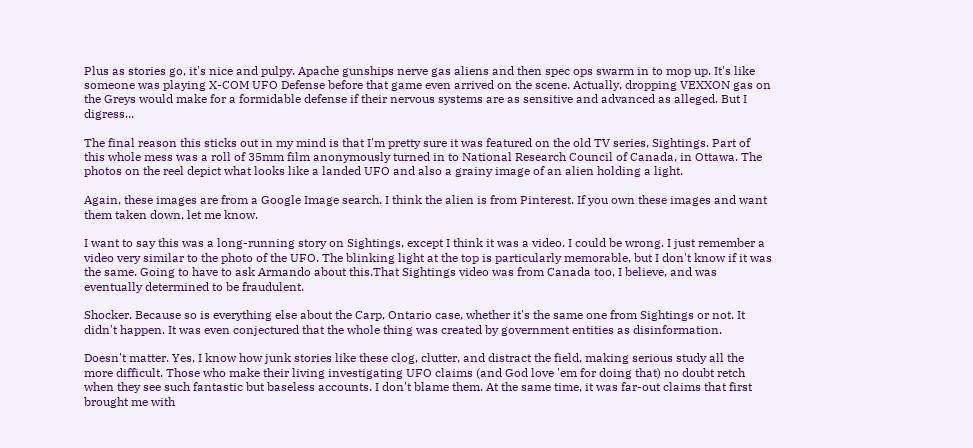Plus as stories go, it's nice and pulpy. Apache gunships nerve gas aliens and then spec ops swarm in to mop up. It's like someone was playing X-COM UFO Defense before that game even arrived on the scene. Actually, dropping VEXXON gas on the Greys would make for a formidable defense if their nervous systems are as sensitive and advanced as alleged. But I digress...

The final reason this sticks out in my mind is that I'm pretty sure it was featured on the old TV series, Sightings. Part of this whole mess was a roll of 35mm film anonymously turned in to National Research Council of Canada, in Ottawa. The photos on the reel depict what looks like a landed UFO and also a grainy image of an alien holding a light.

Again, these images are from a Google Image search. I think the alien is from Pinterest. If you own these images and want them taken down, let me know.

I want to say this was a long-running story on Sightings, except I think it was a video. I could be wrong. I just remember a video very similar to the photo of the UFO. The blinking light at the top is particularly memorable, but I don't know if it was the same. Going to have to ask Armando about this.That Sightings video was from Canada too, I believe, and was eventually determined to be fraudulent.

Shocker. Because so is everything else about the Carp, Ontario case, whether it's the same one from Sightings or not. It didn't happen. It was even conjectured that the whole thing was created by government entities as disinformation.

Doesn't matter. Yes, I know how junk stories like these clog, clutter, and distract the field, making serious study all the more difficult. Those who make their living investigating UFO claims (and God love 'em for doing that) no doubt retch when they see such fantastic but baseless accounts. I don't blame them. At the same time, it was far-out claims that first brought me with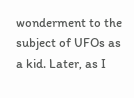wonderment to the subject of UFOs as a kid. Later, as I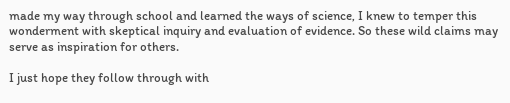made my way through school and learned the ways of science, I knew to temper this wonderment with skeptical inquiry and evaluation of evidence. So these wild claims may serve as inspiration for others.

I just hope they follow through with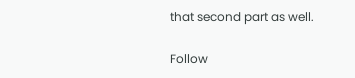that second part as well.

Follow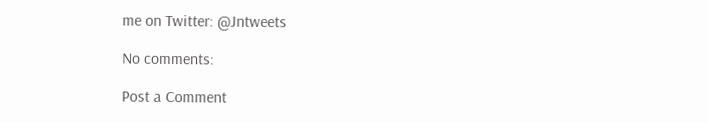me on Twitter: @Jntweets

No comments:

Post a Comment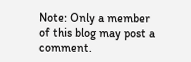Note: Only a member of this blog may post a comment.